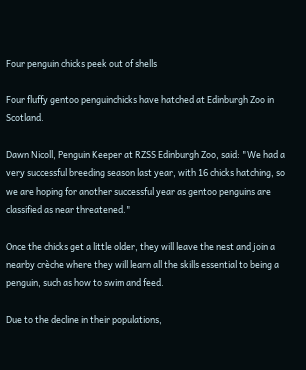Four penguin chicks peek out of shells

Four fluffy gentoo penguinchicks have hatched at Edinburgh Zoo in Scotland.

Dawn Nicoll, Penguin Keeper at RZSS Edinburgh Zoo, said: "We had a very successful breeding season last year, with 16 chicks hatching, so we are hoping for another successful year as gentoo penguins are classified as near threatened."

Once the chicks get a little older, they will leave the nest and join a nearby crèche where they will learn all the skills essential to being a penguin, such as how to swim and feed.

Due to the decline in their populations,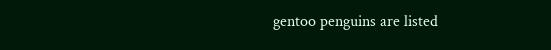gentoo penguins are listed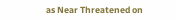as Near Threatened on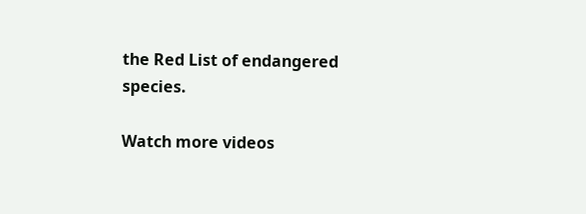the Red List of endangered species.

Watch more videos